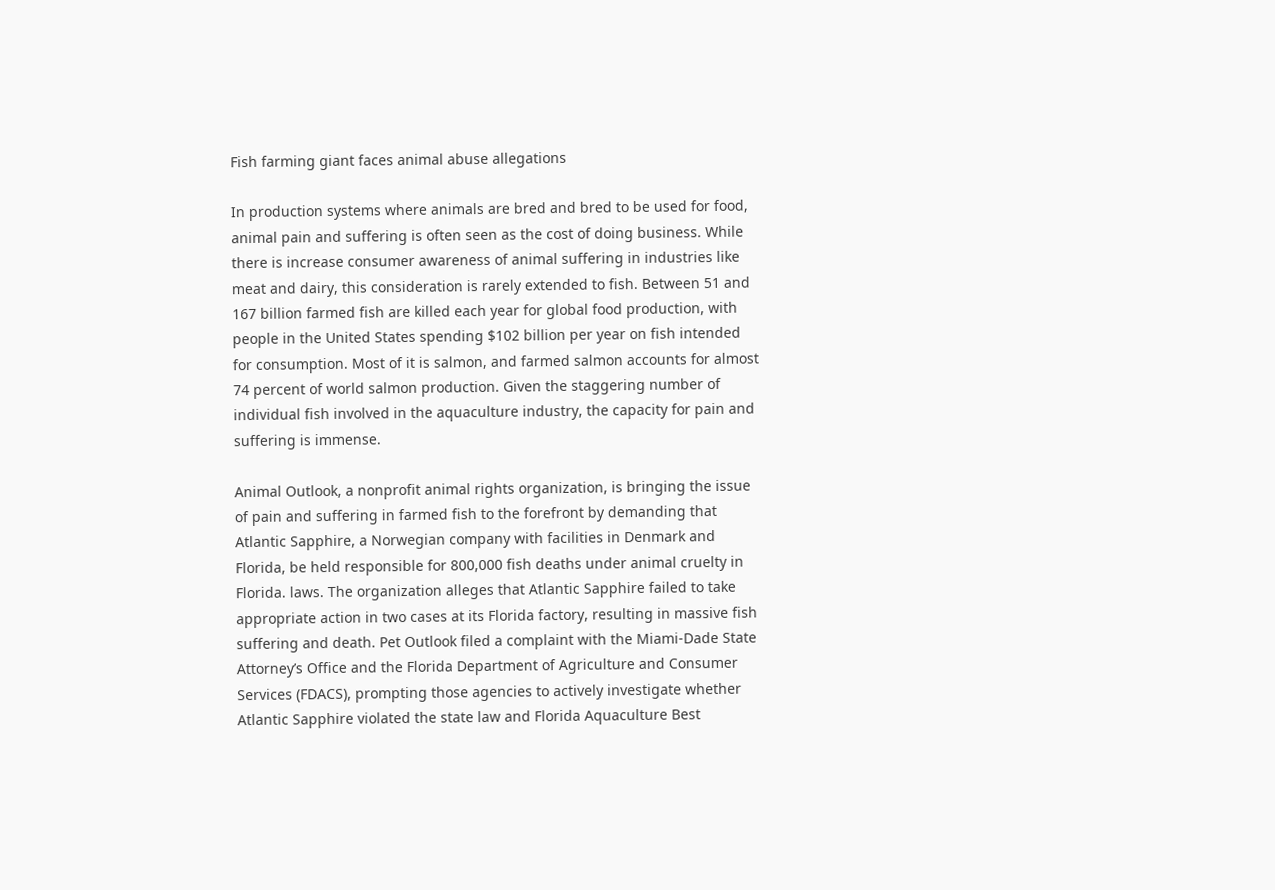Fish farming giant faces animal abuse allegations

In production systems where animals are bred and bred to be used for food, animal pain and suffering is often seen as the cost of doing business. While there is increase consumer awareness of animal suffering in industries like meat and dairy, this consideration is rarely extended to fish. Between 51 and 167 billion farmed fish are killed each year for global food production, with people in the United States spending $102 billion per year on fish intended for consumption. Most of it is salmon, and farmed salmon accounts for almost 74 percent of world salmon production. Given the staggering number of individual fish involved in the aquaculture industry, the capacity for pain and suffering is immense.

Animal Outlook, a nonprofit animal rights organization, is bringing the issue of pain and suffering in farmed fish to the forefront by demanding that Atlantic Sapphire, a Norwegian company with facilities in Denmark and Florida, be held responsible for 800,000 fish deaths under animal cruelty in Florida. laws. The organization alleges that Atlantic Sapphire failed to take appropriate action in two cases at its Florida factory, resulting in massive fish suffering and death. Pet Outlook filed a complaint with the Miami-Dade State Attorney’s Office and the Florida Department of Agriculture and Consumer Services (FDACS), prompting those agencies to actively investigate whether Atlantic Sapphire violated the state law and Florida Aquaculture Best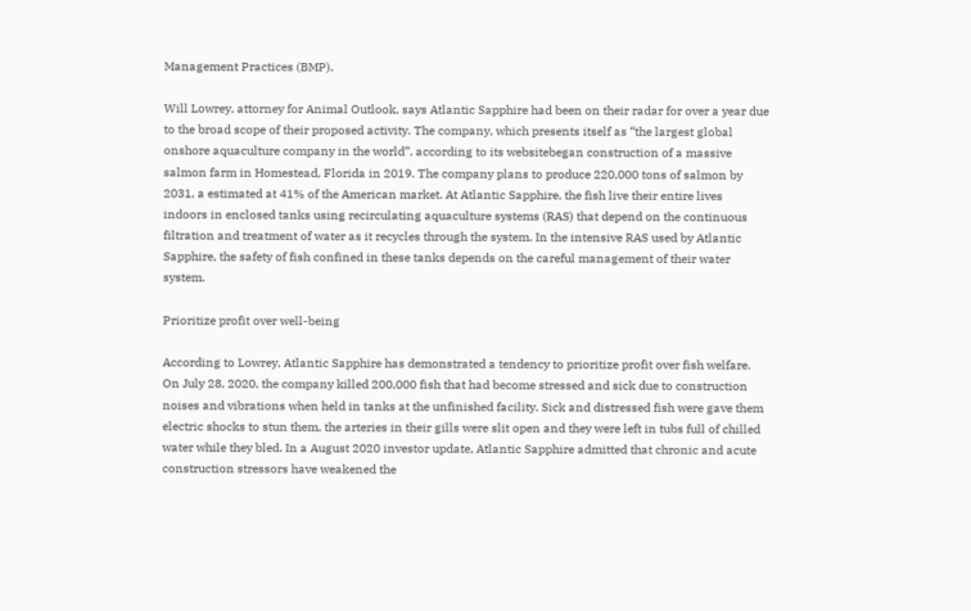Management Practices (BMP).

Will Lowrey, attorney for Animal Outlook, says Atlantic Sapphire had been on their radar for over a year due to the broad scope of their proposed activity. The company, which presents itself as “the largest global onshore aquaculture company in the world”, according to its websitebegan construction of a massive salmon farm in Homestead, Florida in 2019. The company plans to produce 220,000 tons of salmon by 2031, a estimated at 41% of the American market. At Atlantic Sapphire, the fish live their entire lives indoors in enclosed tanks using recirculating aquaculture systems (RAS) that depend on the continuous filtration and treatment of water as it recycles through the system. In the intensive RAS used by Atlantic Sapphire, the safety of fish confined in these tanks depends on the careful management of their water system.

Prioritize profit over well-being

According to Lowrey, Atlantic Sapphire has demonstrated a tendency to prioritize profit over fish welfare. On July 28, 2020, the company killed 200,000 fish that had become stressed and sick due to construction noises and vibrations when held in tanks at the unfinished facility. Sick and distressed fish were gave them electric shocks to stun them, the arteries in their gills were slit open and they were left in tubs full of chilled water while they bled. In a August 2020 investor update, Atlantic Sapphire admitted that chronic and acute construction stressors have weakened the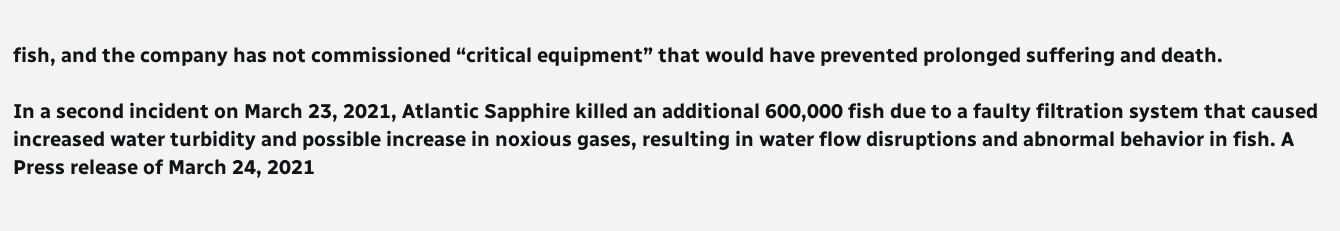fish, and the company has not commissioned “critical equipment” that would have prevented prolonged suffering and death.

In a second incident on March 23, 2021, Atlantic Sapphire killed an additional 600,000 fish due to a faulty filtration system that caused increased water turbidity and possible increase in noxious gases, resulting in water flow disruptions and abnormal behavior in fish. A Press release of March 24, 2021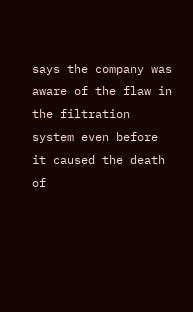says the company was aware of the flaw in the filtration system even before it caused the death of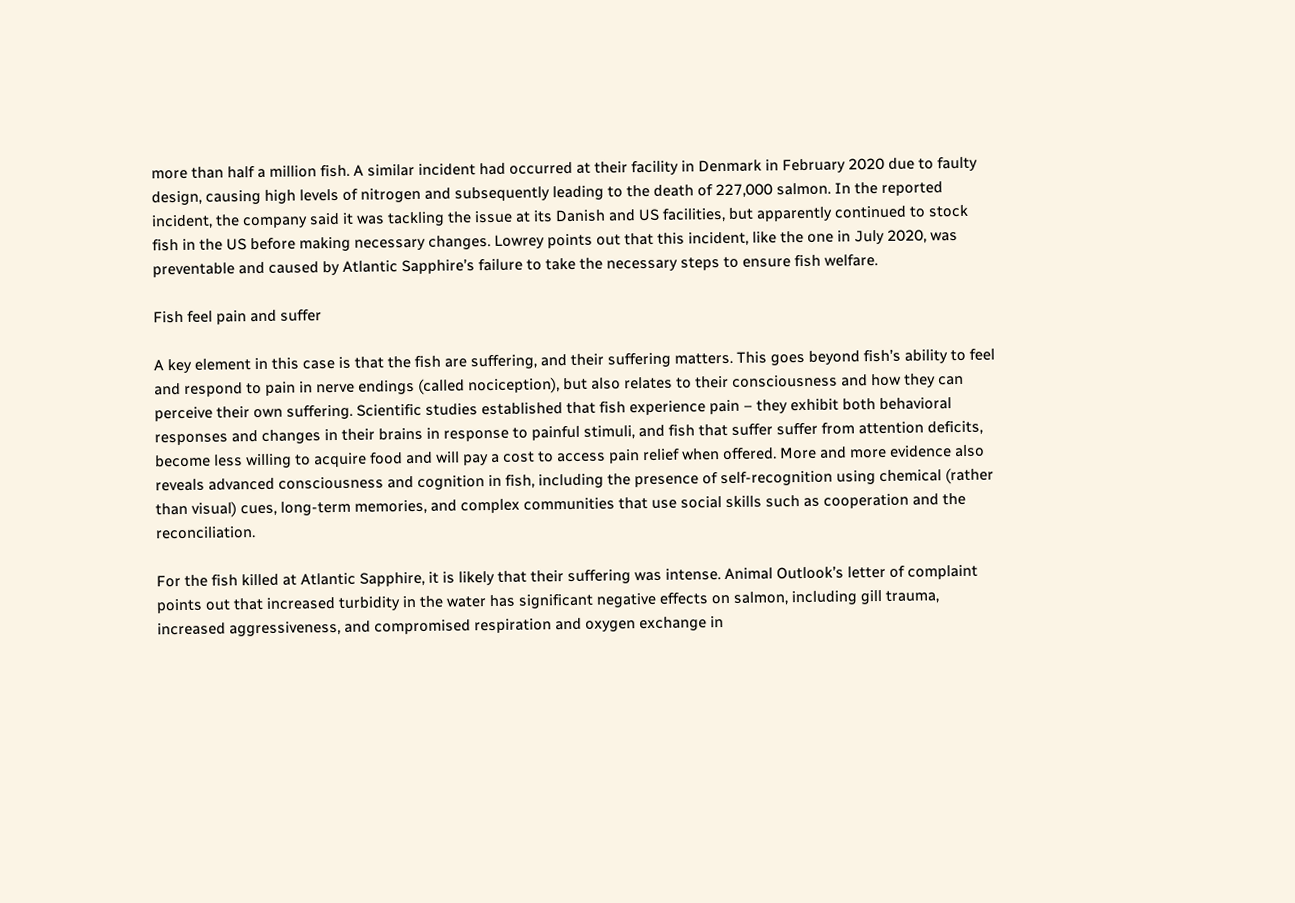more than half a million fish. A similar incident had occurred at their facility in Denmark in February 2020 due to faulty design, causing high levels of nitrogen and subsequently leading to the death of 227,000 salmon. In the reported incident, the company said it was tackling the issue at its Danish and US facilities, but apparently continued to stock fish in the US before making necessary changes. Lowrey points out that this incident, like the one in July 2020, was preventable and caused by Atlantic Sapphire’s failure to take the necessary steps to ensure fish welfare.

Fish feel pain and suffer

A key element in this case is that the fish are suffering, and their suffering matters. This goes beyond fish’s ability to feel and respond to pain in nerve endings (called nociception), but also relates to their consciousness and how they can perceive their own suffering. Scientific studies established that fish experience pain – they exhibit both behavioral responses and changes in their brains in response to painful stimuli, and fish that suffer suffer from attention deficits, become less willing to acquire food and will pay a cost to access pain relief when offered. More and more evidence also reveals advanced consciousness and cognition in fish, including the presence of self-recognition using chemical (rather than visual) cues, long-term memories, and complex communities that use social skills such as cooperation and the reconciliation.

For the fish killed at Atlantic Sapphire, it is likely that their suffering was intense. Animal Outlook’s letter of complaint points out that increased turbidity in the water has significant negative effects on salmon, including gill trauma, increased aggressiveness, and compromised respiration and oxygen exchange in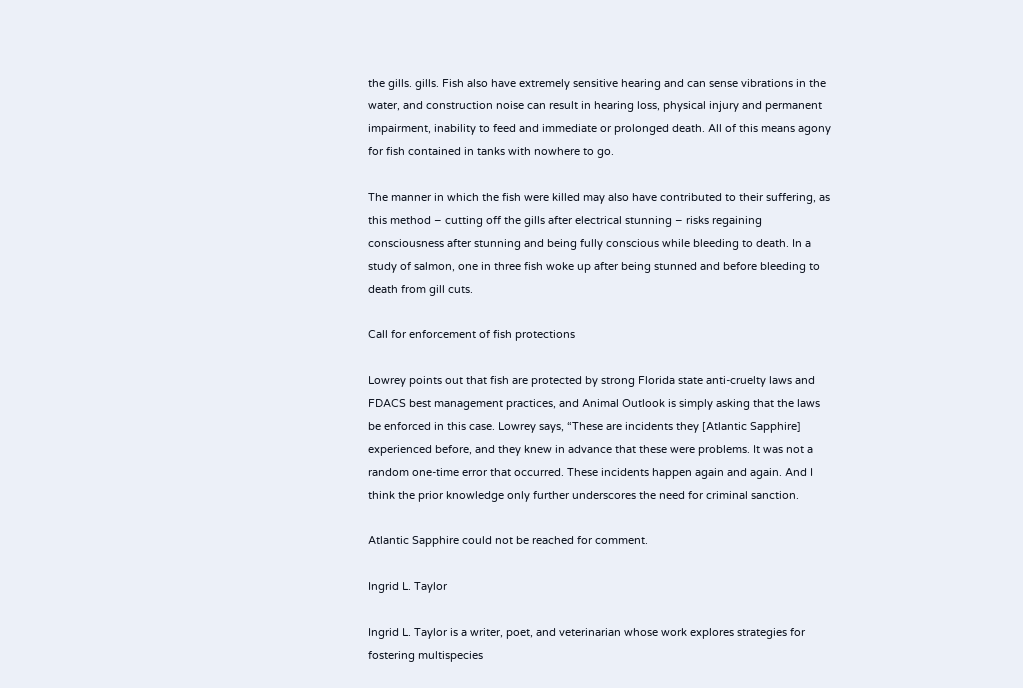the gills. gills. Fish also have extremely sensitive hearing and can sense vibrations in the water, and construction noise can result in hearing loss, physical injury and permanent impairment, inability to feed and immediate or prolonged death. All of this means agony for fish contained in tanks with nowhere to go.

The manner in which the fish were killed may also have contributed to their suffering, as this method – cutting off the gills after electrical stunning – risks regaining consciousness after stunning and being fully conscious while bleeding to death. In a study of salmon, one in three fish woke up after being stunned and before bleeding to death from gill cuts.

Call for enforcement of fish protections

Lowrey points out that fish are protected by strong Florida state anti-cruelty laws and FDACS best management practices, and Animal Outlook is simply asking that the laws be enforced in this case. Lowrey says, “These are incidents they [Atlantic Sapphire] experienced before, and they knew in advance that these were problems. It was not a random one-time error that occurred. These incidents happen again and again. And I think the prior knowledge only further underscores the need for criminal sanction.

Atlantic Sapphire could not be reached for comment.

Ingrid L. Taylor

Ingrid L. Taylor is a writer, poet, and veterinarian whose work explores strategies for fostering multispecies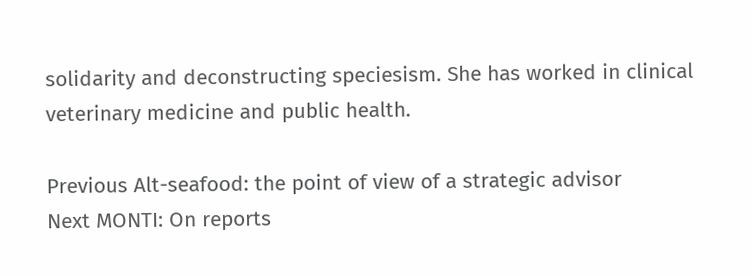solidarity and deconstructing speciesism. She has worked in clinical veterinary medicine and public health.

Previous Alt-seafood: the point of view of a strategic advisor
Next MONTI: On reports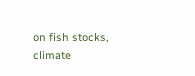on fish stocks, climate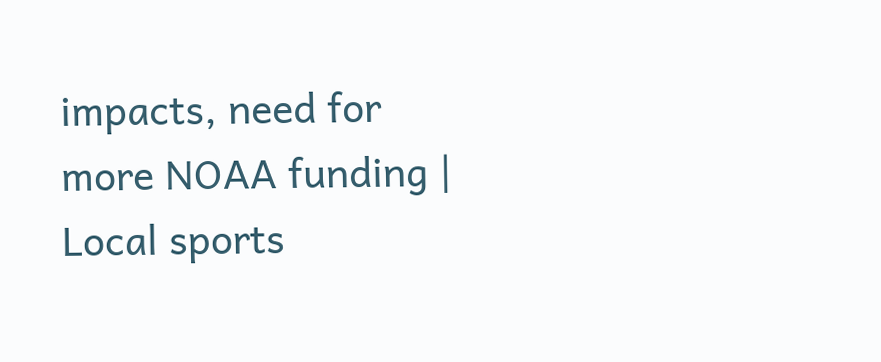impacts, need for more NOAA funding | Local sports